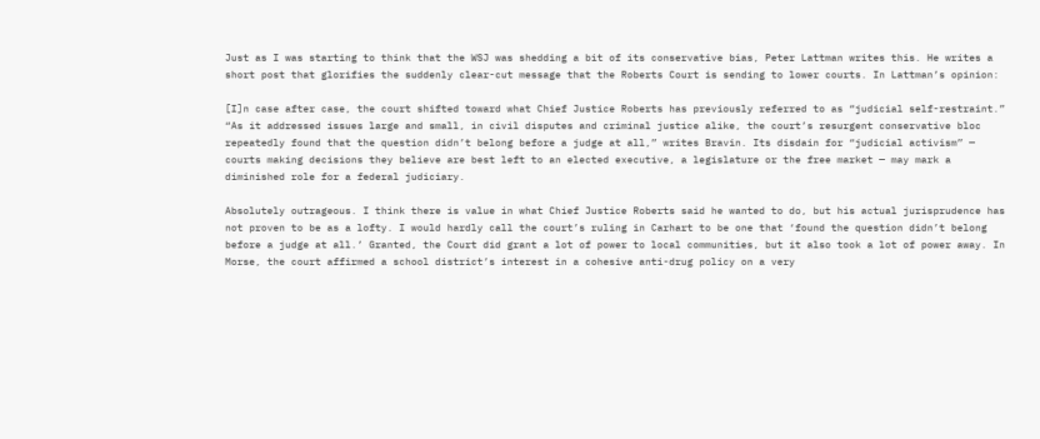Just as I was starting to think that the WSJ was shedding a bit of its conservative bias, Peter Lattman writes this. He writes a short post that glorifies the suddenly clear-cut message that the Roberts Court is sending to lower courts. In Lattman’s opinion:

[I]n case after case, the court shifted toward what Chief Justice Roberts has previously referred to as “judicial self-restraint.” “As it addressed issues large and small, in civil disputes and criminal justice alike, the court’s resurgent conservative bloc repeatedly found that the question didn’t belong before a judge at all,” writes Bravin. Its disdain for “judicial activism” — courts making decisions they believe are best left to an elected executive, a legislature or the free market — may mark a diminished role for a federal judiciary.

Absolutely outrageous. I think there is value in what Chief Justice Roberts said he wanted to do, but his actual jurisprudence has not proven to be as a lofty. I would hardly call the court’s ruling in Carhart to be one that ‘found the question didn’t belong before a judge at all.’ Granted, the Court did grant a lot of power to local communities, but it also took a lot of power away. In Morse, the court affirmed a school district’s interest in a cohesive anti-drug policy on a very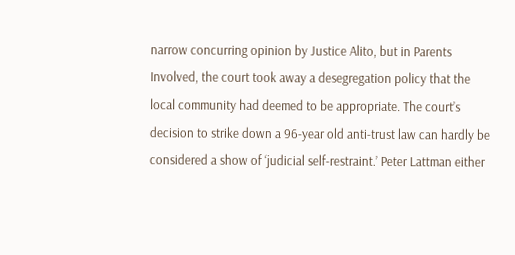narrow concurring opinion by Justice Alito, but in Parents Involved, the court took away a desegregation policy that the local community had deemed to be appropriate. The court’s decision to strike down a 96-year old anti-trust law can hardly be considered a show of ‘judicial self-restraint.’ Peter Lattman either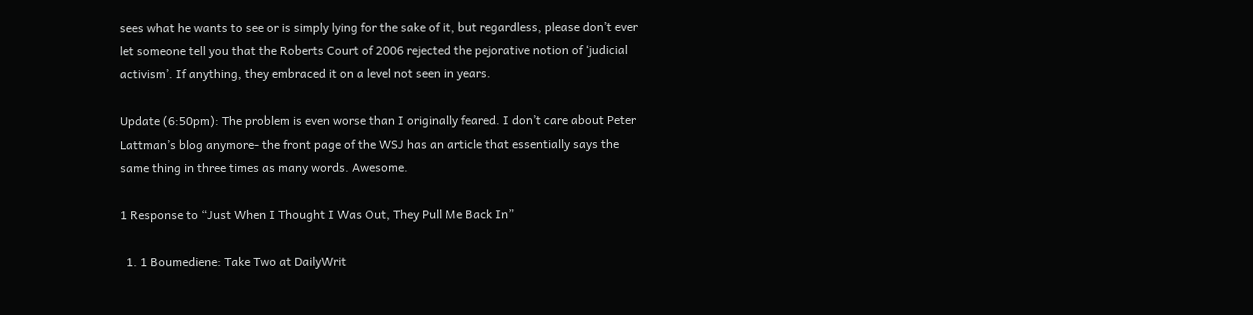sees what he wants to see or is simply lying for the sake of it, but regardless, please don’t ever let someone tell you that the Roberts Court of 2006 rejected the pejorative notion of ‘judicial activism’. If anything, they embraced it on a level not seen in years.

Update (6:50pm): The problem is even worse than I originally feared. I don’t care about Peter Lattman’s blog anymore- the front page of the WSJ has an article that essentially says the same thing in three times as many words. Awesome.

1 Response to “Just When I Thought I Was Out, They Pull Me Back In”

  1. 1 Boumediene: Take Two at DailyWrit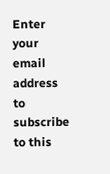Enter your email address to subscribe to this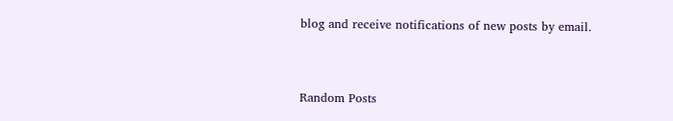blog and receive notifications of new posts by email.


Random Posts